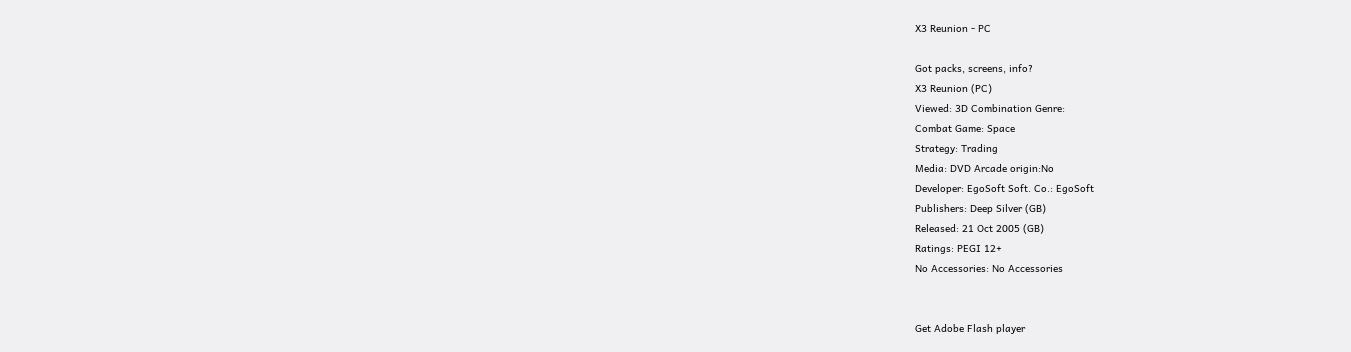X3 Reunion - PC

Got packs, screens, info?
X3 Reunion (PC)
Viewed: 3D Combination Genre:
Combat Game: Space
Strategy: Trading
Media: DVD Arcade origin:No
Developer: EgoSoft Soft. Co.: EgoSoft
Publishers: Deep Silver (GB)
Released: 21 Oct 2005 (GB)
Ratings: PEGI 12+
No Accessories: No Accessories


Get Adobe Flash player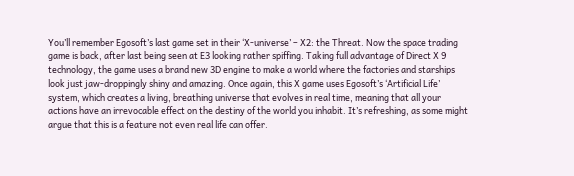You’ll remember Egosoft’s last game set in their ‘X-universe’ – X2: the Threat. Now the space trading game is back, after last being seen at E3 looking rather spiffing. Taking full advantage of Direct X 9 technology, the game uses a brand new 3D engine to make a world where the factories and starships look just jaw-droppingly shiny and amazing. Once again, this X game uses Egosoft’s ‘Artificial Life’ system, which creates a living, breathing universe that evolves in real time, meaning that all your actions have an irrevocable effect on the destiny of the world you inhabit. It’s refreshing, as some might argue that this is a feature not even real life can offer.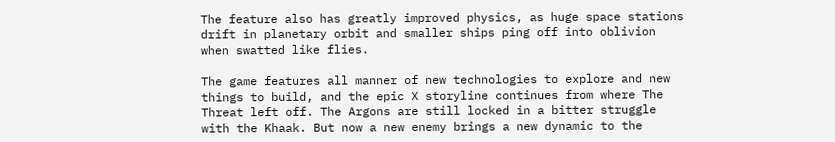The feature also has greatly improved physics, as huge space stations drift in planetary orbit and smaller ships ping off into oblivion when swatted like flies.

The game features all manner of new technologies to explore and new things to build, and the epic X storyline continues from where The Threat left off. The Argons are still locked in a bitter struggle with the Khaak. But now a new enemy brings a new dynamic to the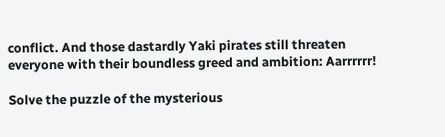conflict. And those dastardly Yaki pirates still threaten everyone with their boundless greed and ambition: Aarrrrrr!

Solve the puzzle of the mysterious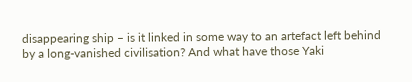disappearing ship – is it linked in some way to an artefact left behind by a long-vanished civilisation? And what have those Yaki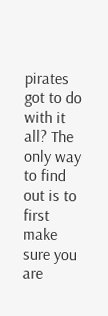pirates got to do with it all? The only way to find out is to first make sure you are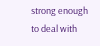strong enough to deal with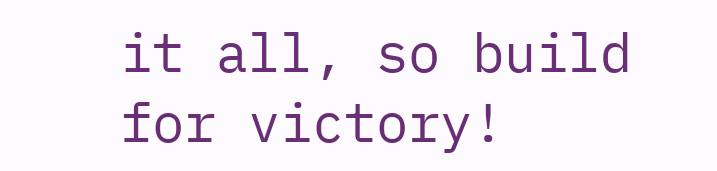it all, so build for victory!